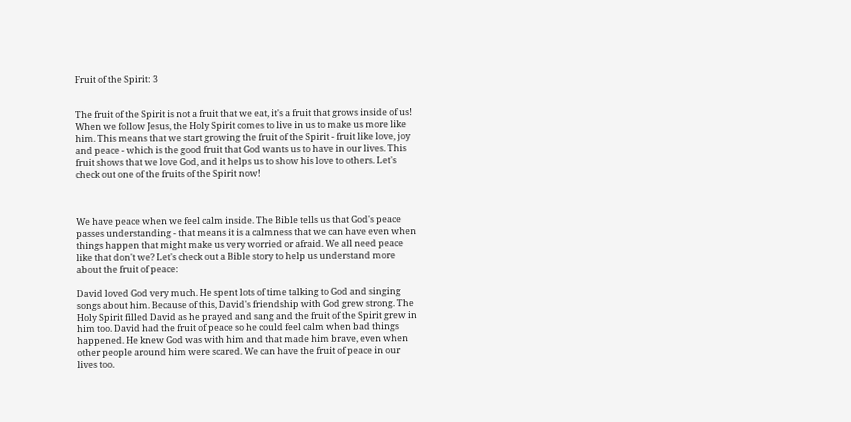Fruit of the Spirit: 3


The fruit of the Spirit is not a fruit that we eat, it's a fruit that grows inside of us! When we follow Jesus, the Holy Spirit comes to live in us to make us more like him. This means that we start growing the fruit of the Spirit - fruit like love, joy and peace - which is the good fruit that God wants us to have in our lives. This fruit shows that we love God, and it helps us to show his love to others. Let's check out one of the fruits of the Spirit now!



We have peace when we feel calm inside. The Bible tells us that God's peace passes understanding - that means it is a calmness that we can have even when things happen that might make us very worried or afraid. We all need peace like that don't we? Let's check out a Bible story to help us understand more about the fruit of peace:

David loved God very much. He spent lots of time talking to God and singing songs about him. Because of this, David's friendship with God grew strong. The Holy Spirit filled David as he prayed and sang and the fruit of the Spirit grew in him too. David had the fruit of peace so he could feel calm when bad things happened. He knew God was with him and that made him brave, even when other people around him were scared. We can have the fruit of peace in our lives too.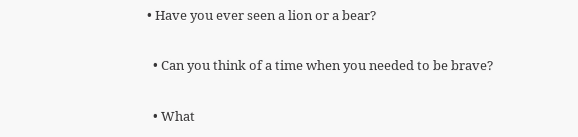• Have you ever seen a lion or a bear?

  • Can you think of a time when you needed to be brave?

  • What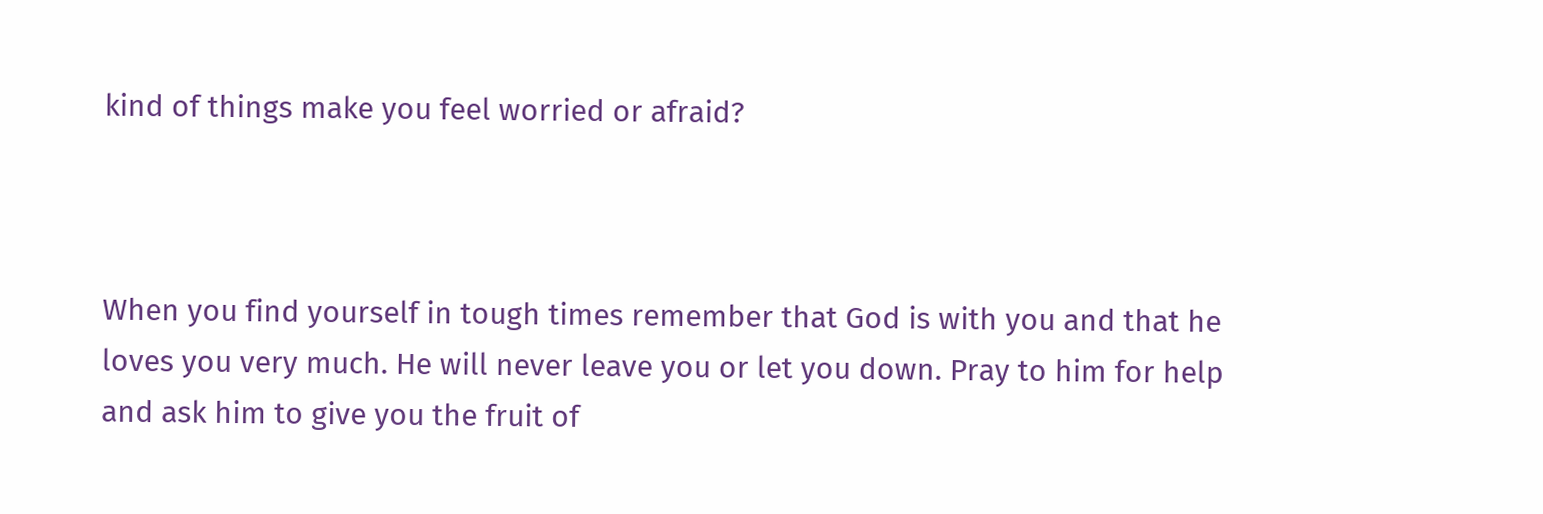kind of things make you feel worried or afraid?



When you find yourself in tough times remember that God is with you and that he loves you very much. He will never leave you or let you down. Pray to him for help and ask him to give you the fruit of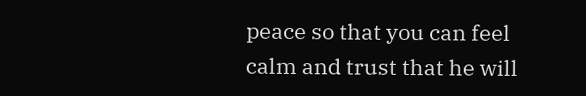peace so that you can feel calm and trust that he will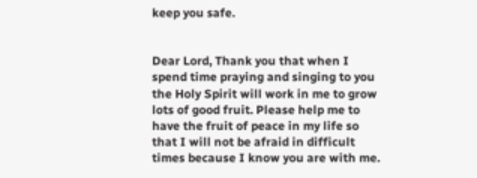keep you safe.


Dear Lord, Thank you that when I spend time praying and singing to you the Holy Spirit will work in me to grow lots of good fruit. Please help me to have the fruit of peace in my life so that I will not be afraid in difficult times because I know you are with me.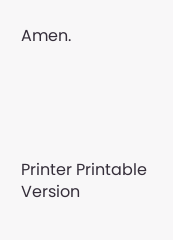Amen.





Printer Printable Version